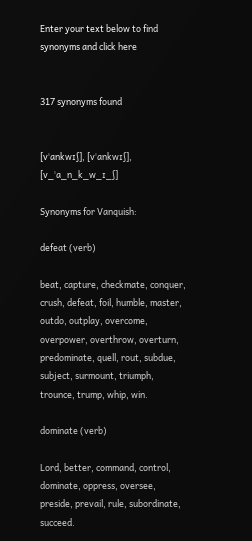Enter your text below to find synonyms and click here


317 synonyms found


[vˈankwɪʃ], [vˈankwɪʃ], [v_ˈa_n_k_w_ɪ_ʃ]

Synonyms for Vanquish:

defeat (verb)

beat, capture, checkmate, conquer, crush, defeat, foil, humble, master, outdo, outplay, overcome, overpower, overthrow, overturn, predominate, quell, rout, subdue, subject, surmount, triumph, trounce, trump, whip, win.

dominate (verb)

Lord, better, command, control, dominate, oppress, oversee, preside, prevail, rule, subordinate, succeed.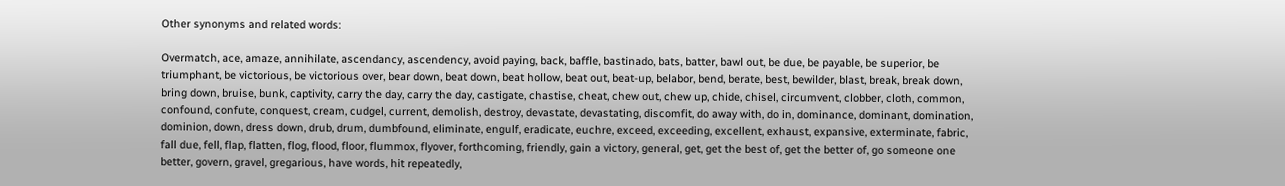Other synonyms and related words:

Overmatch, ace, amaze, annihilate, ascendancy, ascendency, avoid paying, back, baffle, bastinado, bats, batter, bawl out, be due, be payable, be superior, be triumphant, be victorious, be victorious over, bear down, beat down, beat hollow, beat out, beat-up, belabor, bend, berate, best, bewilder, blast, break, break down, bring down, bruise, bunk, captivity, carry the day, carry the day, castigate, chastise, cheat, chew out, chew up, chide, chisel, circumvent, clobber, cloth, common, confound, confute, conquest, cream, cudgel, current, demolish, destroy, devastate, devastating, discomfit, do away with, do in, dominance, dominant, domination, dominion, down, dress down, drub, drum, dumbfound, eliminate, engulf, eradicate, euchre, exceed, exceeding, excellent, exhaust, expansive, exterminate, fabric, fall due, fell, flap, flatten, flog, flood, floor, flummox, flyover, forthcoming, friendly, gain a victory, general, get, get the best of, get the better of, go someone one better, govern, gravel, gregarious, have words, hit repeatedly,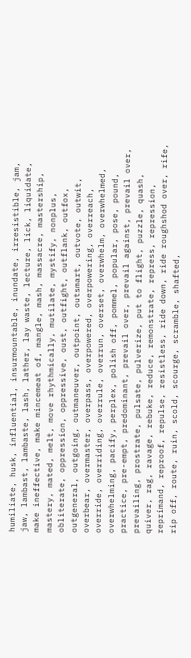humiliate, husk, influential, insurmountable, inundate, irresistible, jam, jaw, lambast, lambaste, lash, lather, lay waste, lecture, lick, liquidate, make ineffective, make mincemeat of, mangle, mash, massacre, mastership, mastery, mated, melt, move rhythmically, mutilate, mystify, nonplus, obliterate, oppression, oppressive, oust, outfight, outflank, outfox, outgeneral, outgoing, outmaneuver, outpoint, outsmart, outvote, outwit, overbear, overmaster, overpass, overpowered, overpowering, overreach, override, overriding, overrule, overrun, overset, overwhelm, overwhelmed, overwhelming, pacify, perplex, polish off, pommel, popular, pose, pound, practice, pre-empt, predominant, prevail over, prevail against, prevail over, prevailing, prostrate, pulsate, pulverize, put to flight, puzzle, quash, quiver, rag, ravage, rebuke, reduce, remonstrate, repress, repression, reprimand, reproof, repulse, resistless, ride down, ride roughshod over, rife, rip off, route, ruin, scold, scourge, scramble, shafted,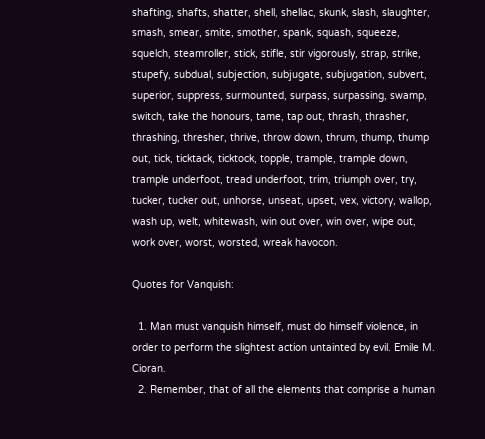shafting, shafts, shatter, shell, shellac, skunk, slash, slaughter, smash, smear, smite, smother, spank, squash, squeeze, squelch, steamroller, stick, stifle, stir vigorously, strap, strike, stupefy, subdual, subjection, subjugate, subjugation, subvert, superior, suppress, surmounted, surpass, surpassing, swamp, switch, take the honours, tame, tap out, thrash, thrasher, thrashing, thresher, thrive, throw down, thrum, thump, thump out, tick, ticktack, ticktock, topple, trample, trample down, trample underfoot, tread underfoot, trim, triumph over, try, tucker, tucker out, unhorse, unseat, upset, vex, victory, wallop, wash up, welt, whitewash, win out over, win over, wipe out, work over, worst, worsted, wreak havocon.

Quotes for Vanquish:

  1. Man must vanquish himself, must do himself violence, in order to perform the slightest action untainted by evil. Emile M. Cioran.
  2. Remember, that of all the elements that comprise a human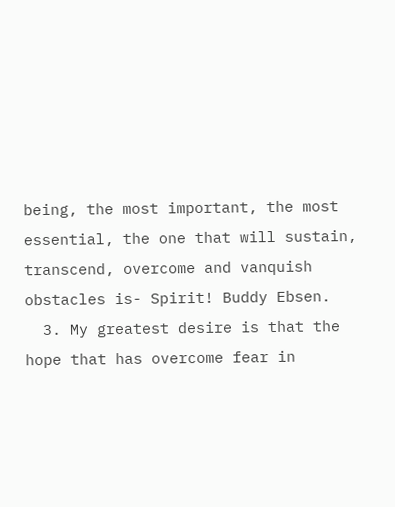being, the most important, the most essential, the one that will sustain, transcend, overcome and vanquish obstacles is- Spirit! Buddy Ebsen.
  3. My greatest desire is that the hope that has overcome fear in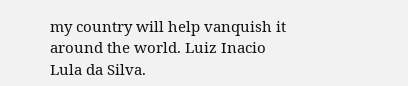my country will help vanquish it around the world. Luiz Inacio Lula da Silva.